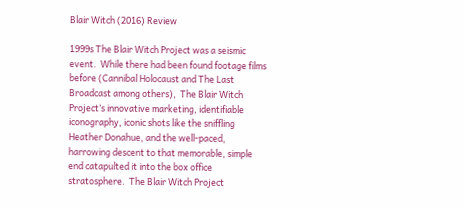Blair Witch (2016) Review

1999s The Blair Witch Project was a seismic event.  While there had been found footage films before (Cannibal Holocaust and The Last Broadcast among others),  The Blair Witch Project‘s innovative marketing, identifiable iconography, iconic shots like the sniffling Heather Donahue, and the well-paced, harrowing descent to that memorable, simple end catapulted it into the box office stratosphere.  The Blair Witch Project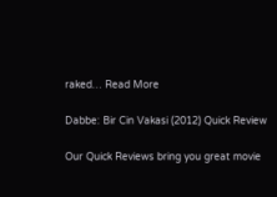raked… Read More

Dabbe: Bir Cin Vakasi (2012) Quick Review

Our Quick Reviews bring you great movie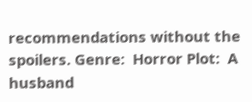recommendations without the spoilers. Genre:  Horror Plot:  A husband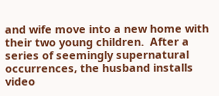and wife move into a new home with their two young children.  After a series of seemingly supernatural occurrences, the husband installs video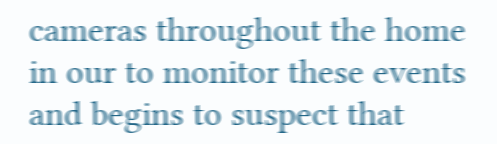cameras throughout the home in our to monitor these events and begins to suspect that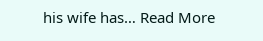his wife has… Read More